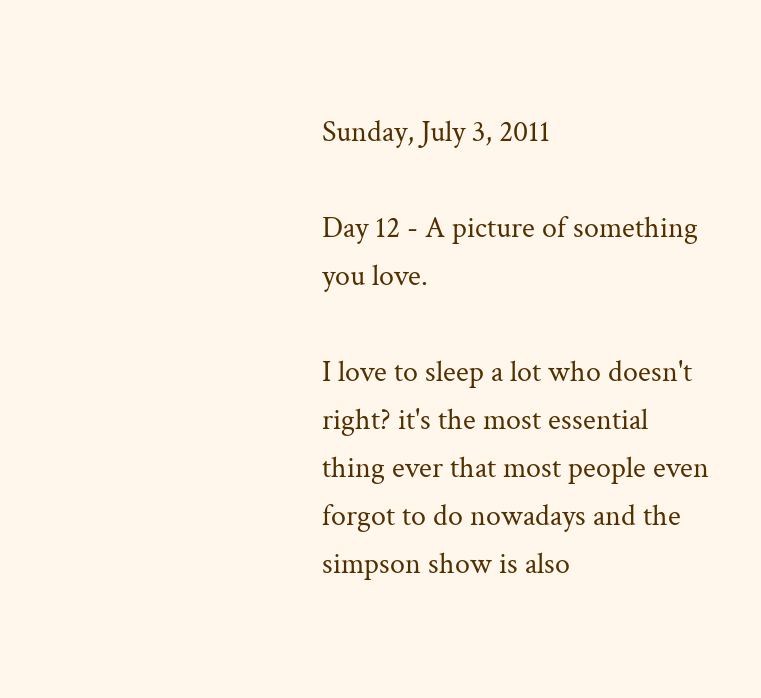Sunday, July 3, 2011

Day 12 - A picture of something you love.

I love to sleep a lot who doesn't right? it's the most essential thing ever that most people even forgot to do nowadays and the simpson show is also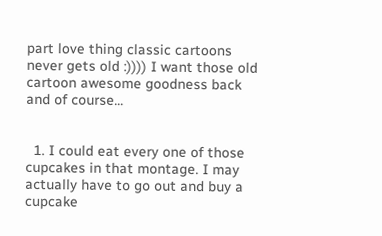part love thing classic cartoons never gets old :)))) I want those old cartoon awesome goodness back and of course...


  1. I could eat every one of those cupcakes in that montage. I may actually have to go out and buy a cupcake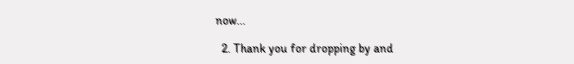now...

  2. Thank you for dropping by and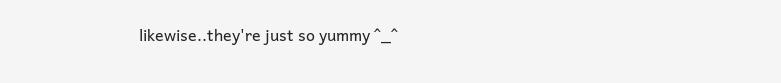likewise..they're just so yummy ^_^